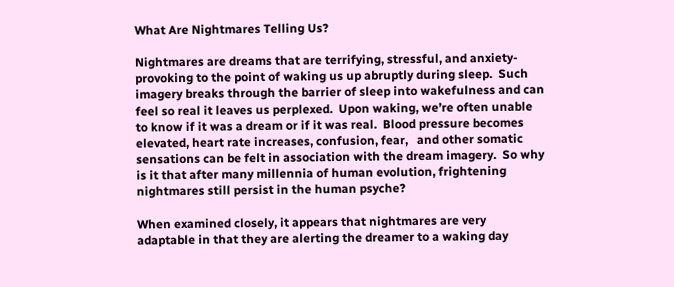What Are Nightmares Telling Us?

Nightmares are dreams that are terrifying, stressful, and anxiety-provoking to the point of waking us up abruptly during sleep.  Such imagery breaks through the barrier of sleep into wakefulness and can feel so real it leaves us perplexed.  Upon waking, we’re often unable to know if it was a dream or if it was real.  Blood pressure becomes elevated, heart rate increases, confusion, fear,   and other somatic sensations can be felt in association with the dream imagery.  So why is it that after many millennia of human evolution, frightening nightmares still persist in the human psyche?

When examined closely, it appears that nightmares are very adaptable in that they are alerting the dreamer to a waking day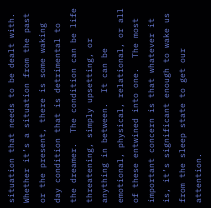situation that needs to be dealt with.  Whether it’s a situation from the past or the present, there is some waking day condition that is detrimental to the dreamer.  The condition can be life threatening, simply upsetting, or anything in between.  It can be emotional, physical, relational, or all of these entwined into one.  The most important concern is that whatever it is, it’s significant enough to wake us from the sleep state to get our attention.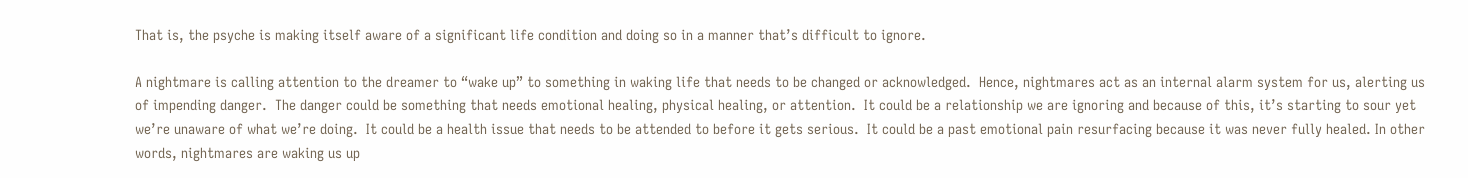That is, the psyche is making itself aware of a significant life condition and doing so in a manner that’s difficult to ignore.

A nightmare is calling attention to the dreamer to “wake up” to something in waking life that needs to be changed or acknowledged.  Hence, nightmares act as an internal alarm system for us, alerting us of impending danger.  The danger could be something that needs emotional healing, physical healing, or attention.  It could be a relationship we are ignoring and because of this, it’s starting to sour yet we’re unaware of what we’re doing.  It could be a health issue that needs to be attended to before it gets serious.  It could be a past emotional pain resurfacing because it was never fully healed. In other words, nightmares are waking us up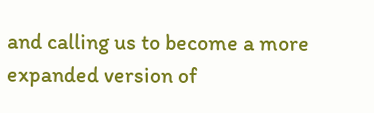and calling us to become a more expanded version of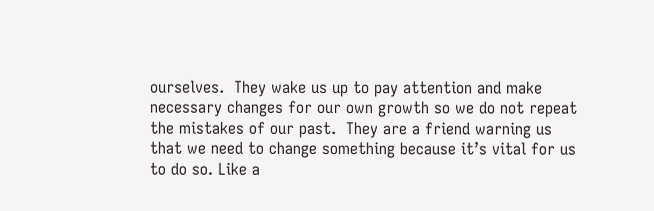ourselves.  They wake us up to pay attention and make necessary changes for our own growth so we do not repeat the mistakes of our past.  They are a friend warning us that we need to change something because it’s vital for us to do so. Like a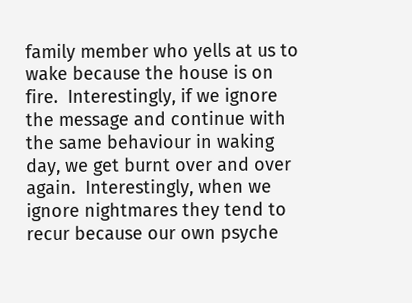family member who yells at us to wake because the house is on fire.  Interestingly, if we ignore the message and continue with the same behaviour in waking day, we get burnt over and over again.  Interestingly, when we ignore nightmares they tend to recur because our own psyche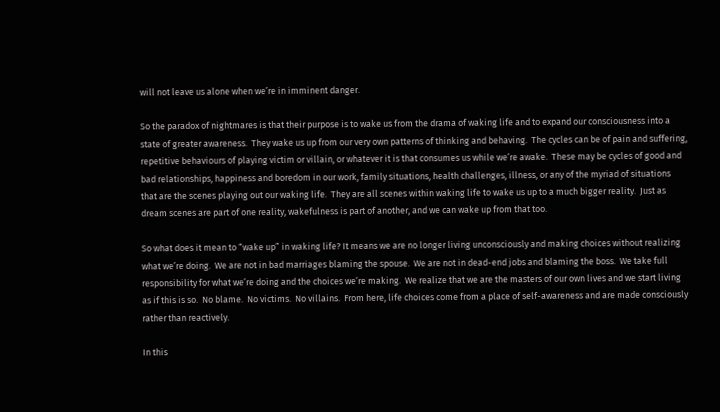will not leave us alone when we’re in imminent danger.

So the paradox of nightmares is that their purpose is to wake us from the drama of waking life and to expand our consciousness into a state of greater awareness.  They wake us up from our very own patterns of thinking and behaving.  The cycles can be of pain and suffering, repetitive behaviours of playing victim or villain, or whatever it is that consumes us while we’re awake.  These may be cycles of good and bad relationships, happiness and boredom in our work, family situations, health challenges, illness, or any of the myriad of situations that are the scenes playing out our waking life.  They are all scenes within waking life to wake us up to a much bigger reality.  Just as dream scenes are part of one reality, wakefulness is part of another, and we can wake up from that too.

So what does it mean to “wake up” in waking life? It means we are no longer living unconsciously and making choices without realizing what we’re doing.  We are not in bad marriages blaming the spouse.  We are not in dead-end jobs and blaming the boss.  We take full responsibility for what we’re doing and the choices we’re making.  We realize that we are the masters of our own lives and we start living as if this is so.  No blame.  No victims.  No villains.  From here, life choices come from a place of self-awareness and are made consciously rather than reactively.

In this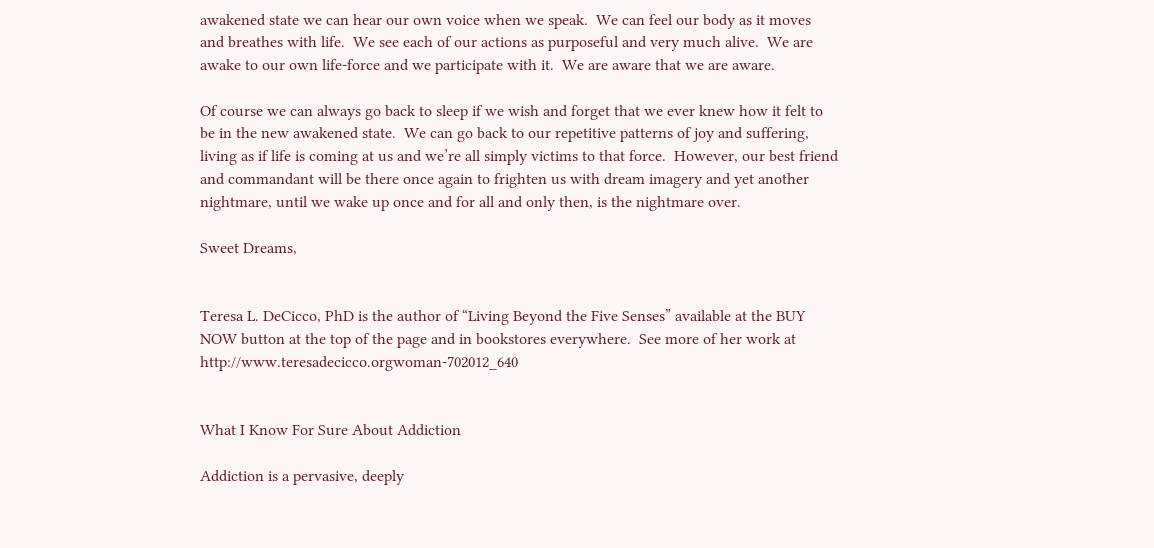awakened state we can hear our own voice when we speak.  We can feel our body as it moves and breathes with life.  We see each of our actions as purposeful and very much alive.  We are awake to our own life-force and we participate with it.  We are aware that we are aware.

Of course we can always go back to sleep if we wish and forget that we ever knew how it felt to be in the new awakened state.  We can go back to our repetitive patterns of joy and suffering, living as if life is coming at us and we’re all simply victims to that force.  However, our best friend and commandant will be there once again to frighten us with dream imagery and yet another nightmare, until we wake up once and for all and only then, is the nightmare over.

Sweet Dreams,


Teresa L. DeCicco, PhD is the author of “Living Beyond the Five Senses” available at the BUY NOW button at the top of the page and in bookstores everywhere.  See more of her work at http://www.teresadecicco.orgwoman-702012_640


What I Know For Sure About Addiction

Addiction is a pervasive, deeply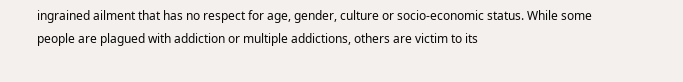ingrained ailment that has no respect for age, gender, culture or socio-economic status. While some people are plagued with addiction or multiple addictions, others are victim to its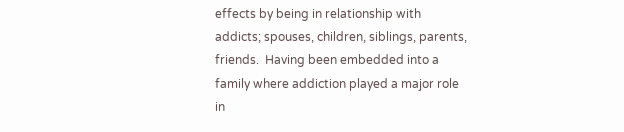effects by being in relationship with addicts; spouses, children, siblings, parents, friends.  Having been embedded into a family where addiction played a major role in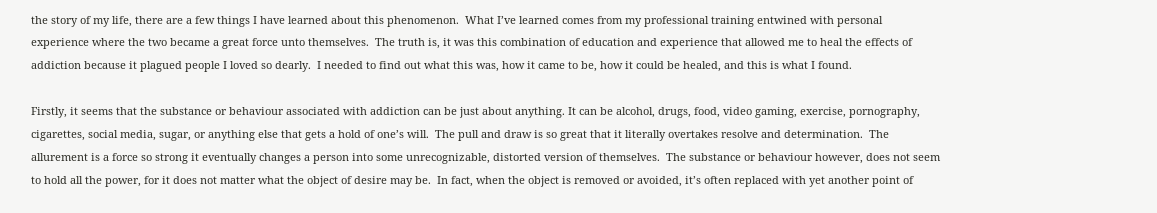the story of my life, there are a few things I have learned about this phenomenon.  What I’ve learned comes from my professional training entwined with personal experience where the two became a great force unto themselves.  The truth is, it was this combination of education and experience that allowed me to heal the effects of addiction because it plagued people I loved so dearly.  I needed to find out what this was, how it came to be, how it could be healed, and this is what I found.

Firstly, it seems that the substance or behaviour associated with addiction can be just about anything. It can be alcohol, drugs, food, video gaming, exercise, pornography, cigarettes, social media, sugar, or anything else that gets a hold of one’s will.  The pull and draw is so great that it literally overtakes resolve and determination.  The allurement is a force so strong it eventually changes a person into some unrecognizable, distorted version of themselves.  The substance or behaviour however, does not seem to hold all the power, for it does not matter what the object of desire may be.  In fact, when the object is removed or avoided, it’s often replaced with yet another point of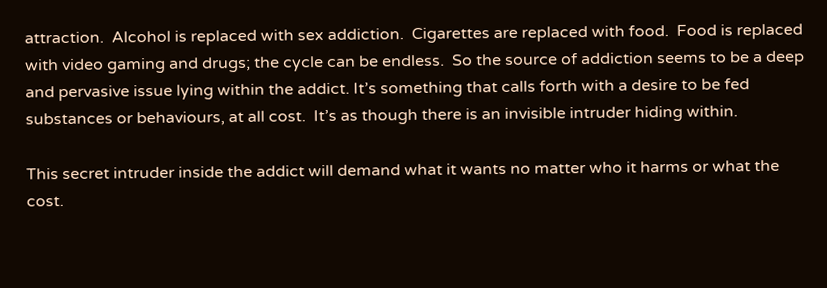attraction.  Alcohol is replaced with sex addiction.  Cigarettes are replaced with food.  Food is replaced with video gaming and drugs; the cycle can be endless.  So the source of addiction seems to be a deep and pervasive issue lying within the addict. It’s something that calls forth with a desire to be fed substances or behaviours, at all cost.  It’s as though there is an invisible intruder hiding within.

This secret intruder inside the addict will demand what it wants no matter who it harms or what the cost.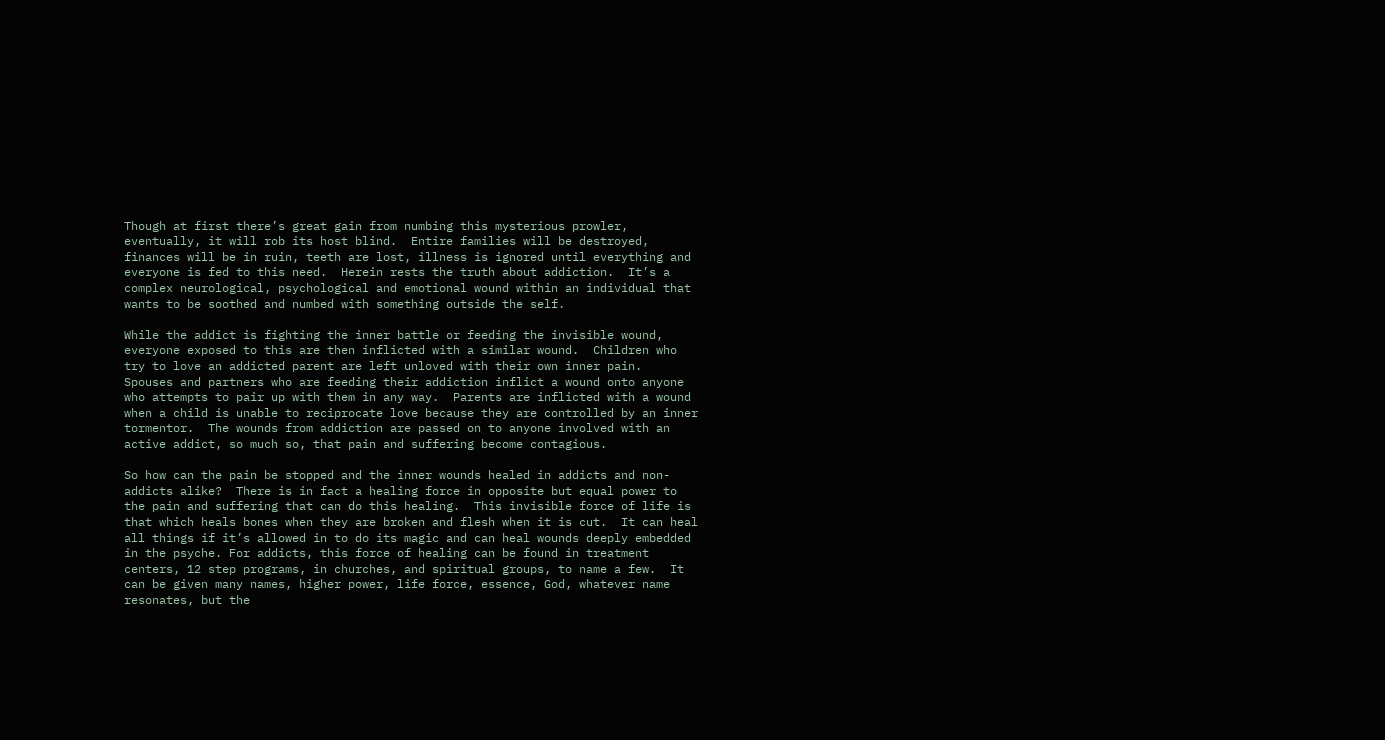Though at first there’s great gain from numbing this mysterious prowler, eventually, it will rob its host blind.  Entire families will be destroyed, finances will be in ruin, teeth are lost, illness is ignored until everything and everyone is fed to this need.  Herein rests the truth about addiction.  It’s a complex neurological, psychological and emotional wound within an individual that wants to be soothed and numbed with something outside the self.

While the addict is fighting the inner battle or feeding the invisible wound, everyone exposed to this are then inflicted with a similar wound.  Children who try to love an addicted parent are left unloved with their own inner pain.  Spouses and partners who are feeding their addiction inflict a wound onto anyone who attempts to pair up with them in any way.  Parents are inflicted with a wound when a child is unable to reciprocate love because they are controlled by an inner tormentor.  The wounds from addiction are passed on to anyone involved with an active addict, so much so, that pain and suffering become contagious.

So how can the pain be stopped and the inner wounds healed in addicts and non-addicts alike?  There is in fact a healing force in opposite but equal power to the pain and suffering that can do this healing.  This invisible force of life is that which heals bones when they are broken and flesh when it is cut.  It can heal all things if it’s allowed in to do its magic and can heal wounds deeply embedded in the psyche. For addicts, this force of healing can be found in treatment centers, 12 step programs, in churches, and spiritual groups, to name a few.  It can be given many names, higher power, life force, essence, God, whatever name resonates, but the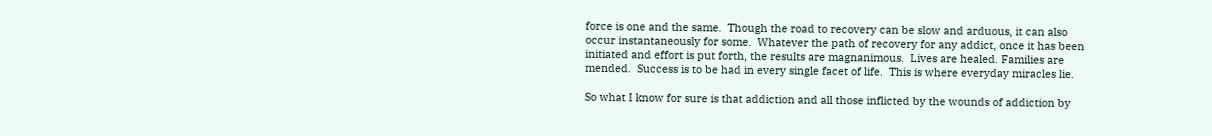force is one and the same.  Though the road to recovery can be slow and arduous, it can also occur instantaneously for some.  Whatever the path of recovery for any addict, once it has been initiated and effort is put forth, the results are magnanimous.  Lives are healed. Families are mended.  Success is to be had in every single facet of life.  This is where everyday miracles lie.

So what I know for sure is that addiction and all those inflicted by the wounds of addiction by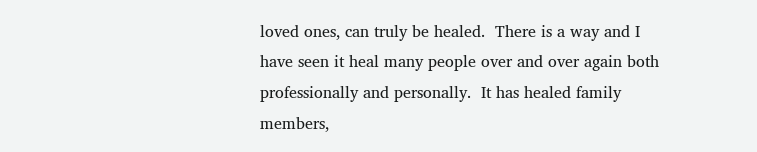loved ones, can truly be healed.  There is a way and I have seen it heal many people over and over again both professionally and personally.  It has healed family members,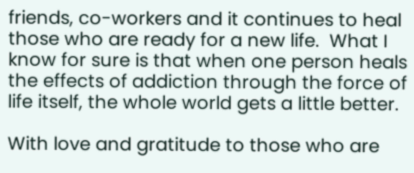friends, co-workers and it continues to heal those who are ready for a new life.  What I know for sure is that when one person heals the effects of addiction through the force of life itself, the whole world gets a little better.

With love and gratitude to those who are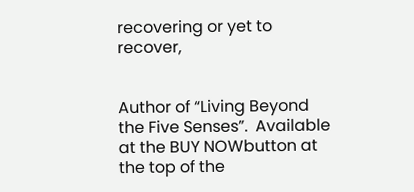recovering or yet to recover,


Author of “Living Beyond the Five Senses”.  Available at the BUY NOWbutton at the top of the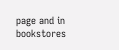page and in bookstores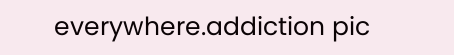everywhere.addiction pic